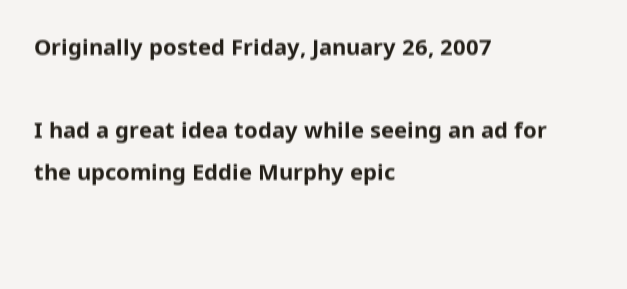Originally posted Friday, January 26, 2007

I had a great idea today while seeing an ad for the upcoming Eddie Murphy epic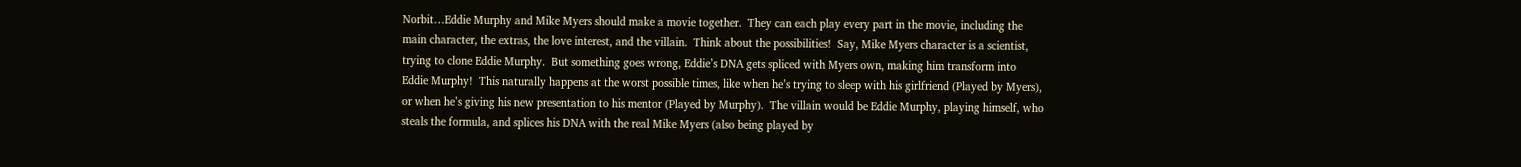Norbit…Eddie Murphy and Mike Myers should make a movie together.  They can each play every part in the movie, including the main character, the extras, the love interest, and the villain.  Think about the possibilities!  Say, Mike Myers character is a scientist, trying to clone Eddie Murphy.  But something goes wrong, Eddie’s DNA gets spliced with Myers own, making him transform into Eddie Murphy!  This naturally happens at the worst possible times, like when he’s trying to sleep with his girlfriend (Played by Myers), or when he’s giving his new presentation to his mentor (Played by Murphy).  The villain would be Eddie Murphy, playing himself, who steals the formula, and splices his DNA with the real Mike Myers (also being played by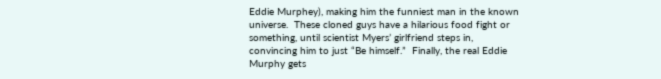Eddie Murphey), making him the funniest man in the known universe.  These cloned guys have a hilarious food fight or something, until scientist Myers’ girlfriend steps in, convincing him to just “Be himself.”  Finally, the real Eddie Murphy gets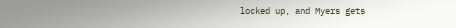locked up, and Myers gets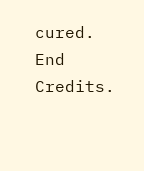cured.  End Credits.